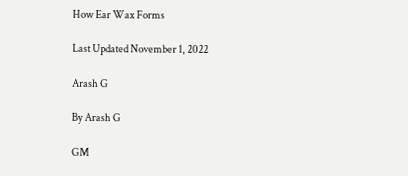How Ear Wax Forms

Last Updated November 1, 2022

Arash G

By Arash G

GM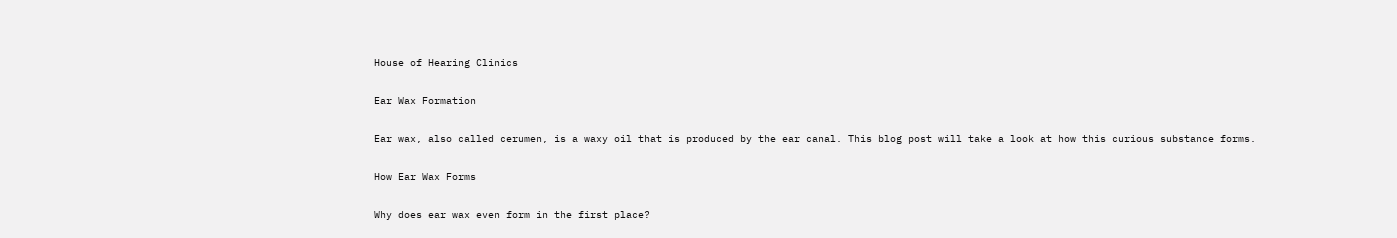House of Hearing Clinics

Ear Wax Formation

Ear wax, also called cerumen, is a waxy oil that is produced by the ear canal. This blog post will take a look at how this curious substance forms.

How Ear Wax Forms

Why does ear wax even form in the first place?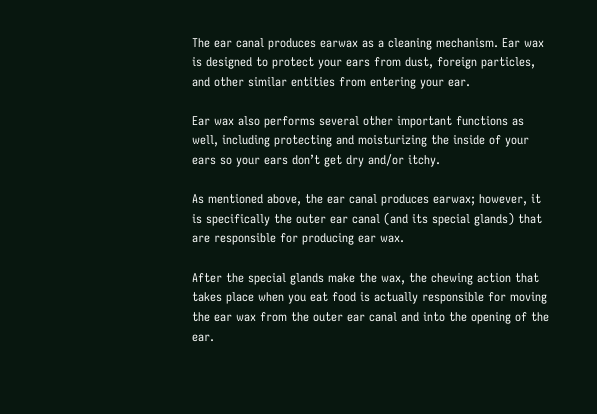The ear canal produces earwax as a cleaning mechanism. Ear wax is designed to protect your ears from dust, foreign particles, and other similar entities from entering your ear.

Ear wax also performs several other important functions as well, including protecting and moisturizing the inside of your ears so your ears don’t get dry and/or itchy.

As mentioned above, the ear canal produces earwax; however, it is specifically the outer ear canal (and its special glands) that are responsible for producing ear wax.

After the special glands make the wax, the chewing action that takes place when you eat food is actually responsible for moving the ear wax from the outer ear canal and into the opening of the ear.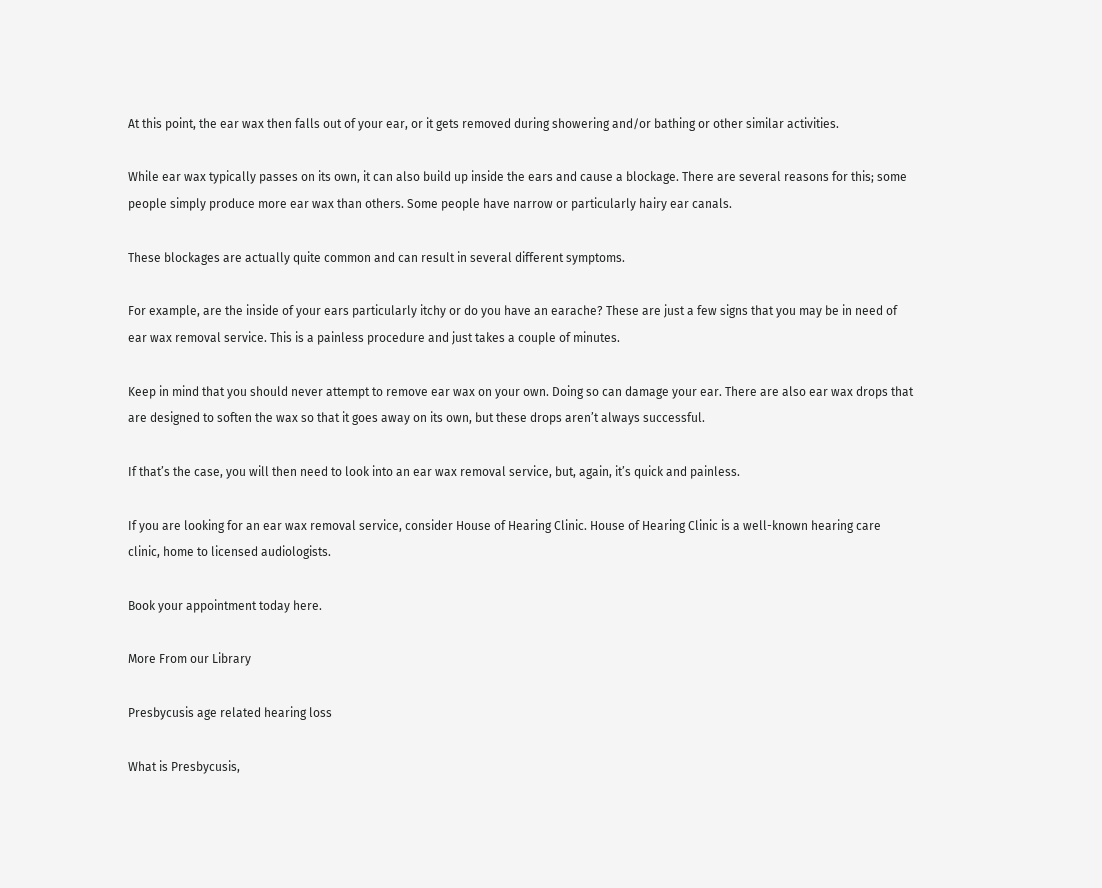At this point, the ear wax then falls out of your ear, or it gets removed during showering and/or bathing or other similar activities.

While ear wax typically passes on its own, it can also build up inside the ears and cause a blockage. There are several reasons for this; some people simply produce more ear wax than others. Some people have narrow or particularly hairy ear canals.

These blockages are actually quite common and can result in several different symptoms.

For example, are the inside of your ears particularly itchy or do you have an earache? These are just a few signs that you may be in need of ear wax removal service. This is a painless procedure and just takes a couple of minutes.

Keep in mind that you should never attempt to remove ear wax on your own. Doing so can damage your ear. There are also ear wax drops that are designed to soften the wax so that it goes away on its own, but these drops aren’t always successful.

If that’s the case, you will then need to look into an ear wax removal service, but, again, it’s quick and painless.

If you are looking for an ear wax removal service, consider House of Hearing Clinic. House of Hearing Clinic is a well-known hearing care clinic, home to licensed audiologists.

Book your appointment today here.

More From our Library

Presbycusis age related hearing loss

What is Presbycusis,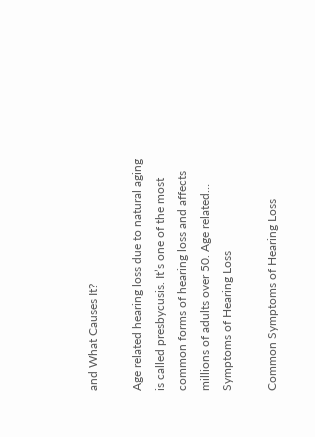and What Causes It?

Age related hearing loss due to natural aging is called presbycusis. It’s one of the most common forms of hearing loss and affects millions of adults over 50. Age related…
Symptoms of Hearing Loss

Common Symptoms of Hearing Loss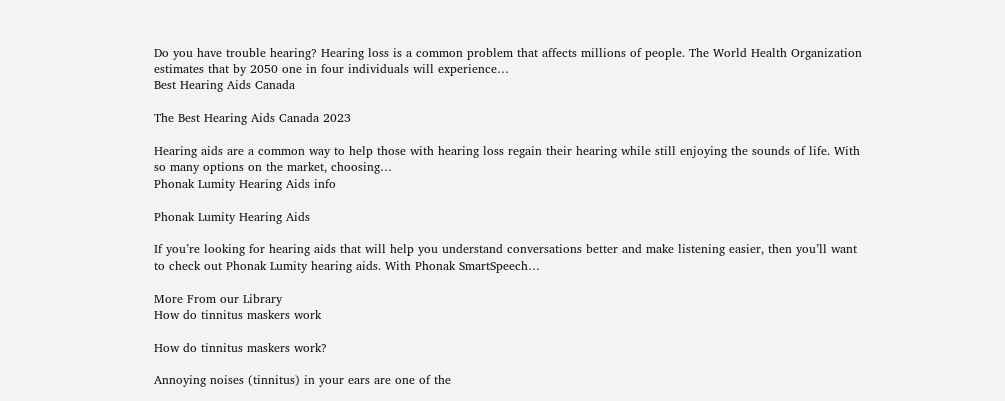Do you have trouble hearing? Hearing loss is a common problem that affects millions of people. The World Health Organization estimates that by 2050 one in four individuals will experience…
Best Hearing Aids Canada

The Best Hearing Aids Canada 2023

Hearing aids are a common way to help those with hearing loss regain their hearing while still enjoying the sounds of life. With so many options on the market, choosing…
Phonak Lumity Hearing Aids info

Phonak Lumity Hearing Aids

If you’re looking for hearing aids that will help you understand conversations better and make listening easier, then you’ll want to check out Phonak Lumity hearing aids. With Phonak SmartSpeech…

More From our Library
How do tinnitus maskers work

How do tinnitus maskers work?

Annoying noises (tinnitus) in your ears are one of the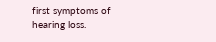first symptoms of hearing loss.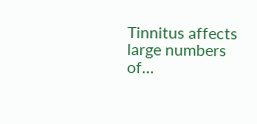Tinnitus affects large numbers of…